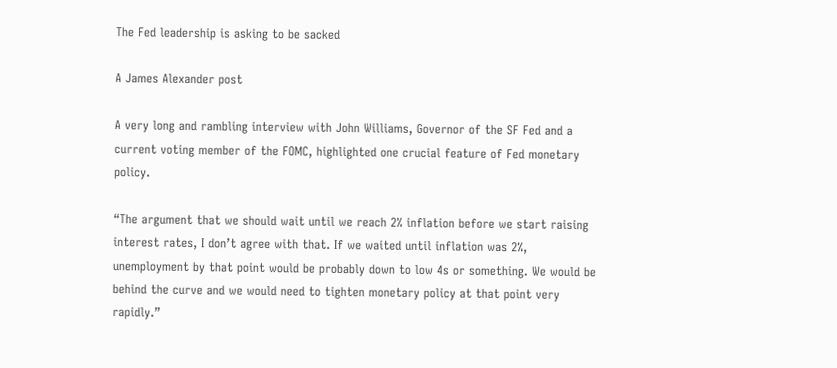The Fed leadership is asking to be sacked

A James Alexander post

A very long and rambling interview with John Williams, Governor of the SF Fed and a current voting member of the FOMC, highlighted one crucial feature of Fed monetary policy.

“The argument that we should wait until we reach 2% inflation before we start raising interest rates, I don’t agree with that. If we waited until inflation was 2%, unemployment by that point would be probably down to low 4s or something. We would be behind the curve and we would need to tighten monetary policy at that point very rapidly.”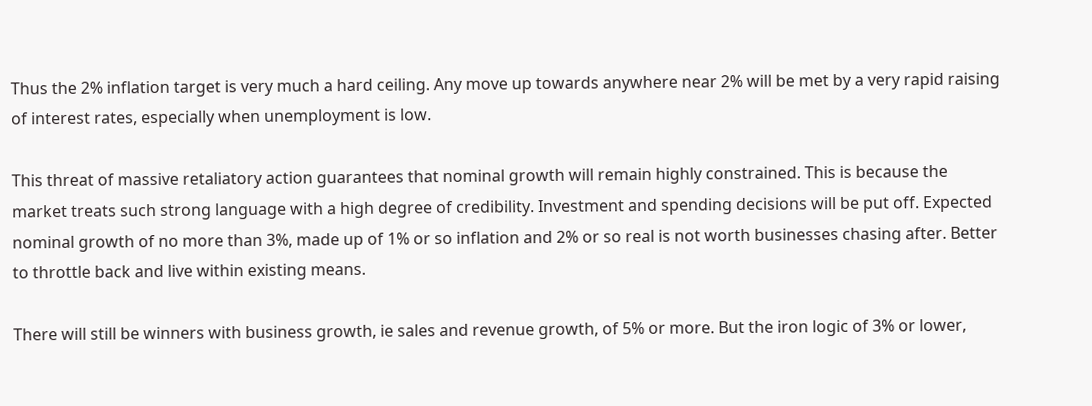Thus the 2% inflation target is very much a hard ceiling. Any move up towards anywhere near 2% will be met by a very rapid raising of interest rates, especially when unemployment is low.

This threat of massive retaliatory action guarantees that nominal growth will remain highly constrained. This is because the market treats such strong language with a high degree of credibility. Investment and spending decisions will be put off. Expected nominal growth of no more than 3%, made up of 1% or so inflation and 2% or so real is not worth businesses chasing after. Better to throttle back and live within existing means.

There will still be winners with business growth, ie sales and revenue growth, of 5% or more. But the iron logic of 3% or lower,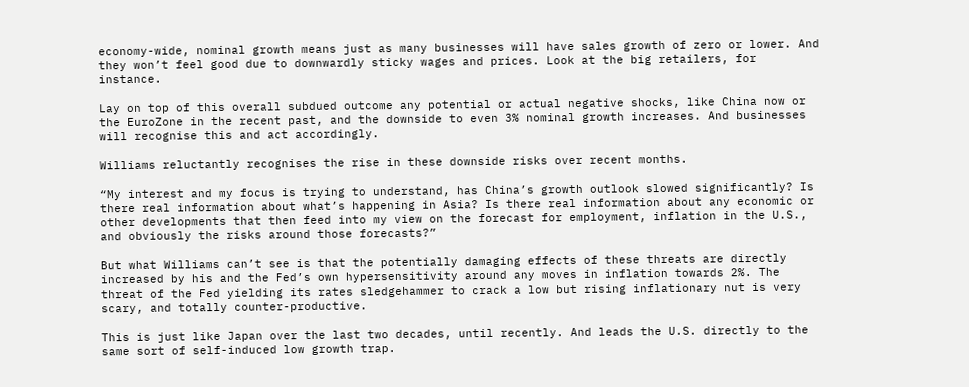economy-wide, nominal growth means just as many businesses will have sales growth of zero or lower. And they won’t feel good due to downwardly sticky wages and prices. Look at the big retailers, for instance.

Lay on top of this overall subdued outcome any potential or actual negative shocks, like China now or the EuroZone in the recent past, and the downside to even 3% nominal growth increases. And businesses will recognise this and act accordingly.

Williams reluctantly recognises the rise in these downside risks over recent months.

“My interest and my focus is trying to understand, has China’s growth outlook slowed significantly? Is there real information about what’s happening in Asia? Is there real information about any economic or other developments that then feed into my view on the forecast for employment, inflation in the U.S., and obviously the risks around those forecasts?”

But what Williams can’t see is that the potentially damaging effects of these threats are directly increased by his and the Fed’s own hypersensitivity around any moves in inflation towards 2%. The threat of the Fed yielding its rates sledgehammer to crack a low but rising inflationary nut is very scary, and totally counter-productive.

This is just like Japan over the last two decades, until recently. And leads the U.S. directly to the same sort of self-induced low growth trap.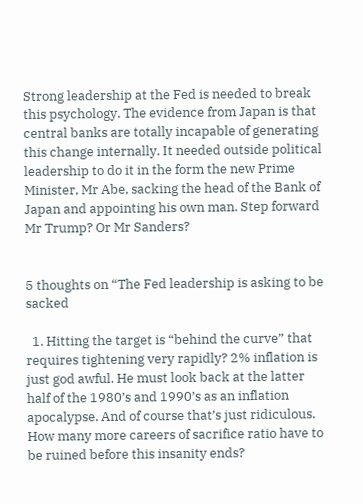Strong leadership at the Fed is needed to break this psychology. The evidence from Japan is that central banks are totally incapable of generating this change internally. It needed outside political leadership to do it in the form the new Prime Minister, Mr Abe, sacking the head of the Bank of Japan and appointing his own man. Step forward Mr Trump? Or Mr Sanders?


5 thoughts on “The Fed leadership is asking to be sacked

  1. Hitting the target is “behind the curve” that requires tightening very rapidly? 2% inflation is just god awful. He must look back at the latter half of the 1980’s and 1990’s as an inflation apocalypse. And of course that’s just ridiculous. How many more careers of sacrifice ratio have to be ruined before this insanity ends?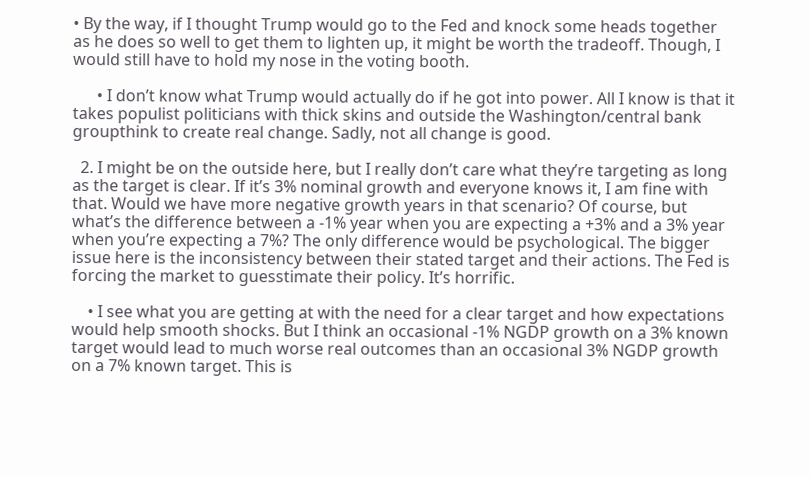• By the way, if I thought Trump would go to the Fed and knock some heads together as he does so well to get them to lighten up, it might be worth the tradeoff. Though, I would still have to hold my nose in the voting booth.

      • I don’t know what Trump would actually do if he got into power. All I know is that it takes populist politicians with thick skins and outside the Washington/central bank groupthink to create real change. Sadly, not all change is good.

  2. I might be on the outside here, but I really don’t care what they’re targeting as long as the target is clear. If it’s 3% nominal growth and everyone knows it, I am fine with that. Would we have more negative growth years in that scenario? Of course, but what’s the difference between a -1% year when you are expecting a +3% and a 3% year when you’re expecting a 7%? The only difference would be psychological. The bigger issue here is the inconsistency between their stated target and their actions. The Fed is forcing the market to guesstimate their policy. It’s horrific.

    • I see what you are getting at with the need for a clear target and how expectations would help smooth shocks. But I think an occasional -1% NGDP growth on a 3% known target would lead to much worse real outcomes than an occasional 3% NGDP growth on a 7% known target. This is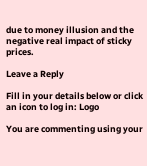due to money illusion and the negative real impact of sticky prices.

Leave a Reply

Fill in your details below or click an icon to log in: Logo

You are commenting using your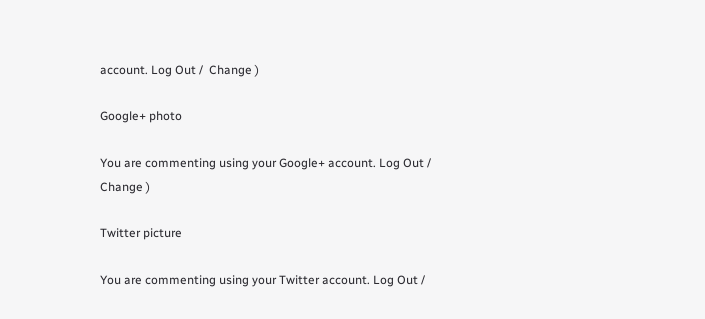account. Log Out /  Change )

Google+ photo

You are commenting using your Google+ account. Log Out /  Change )

Twitter picture

You are commenting using your Twitter account. Log Out /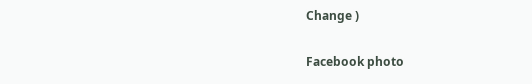Change )

Facebook photo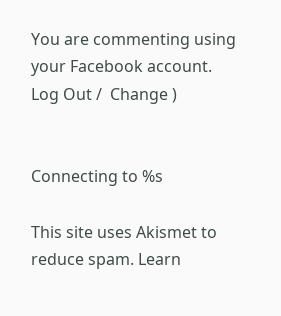You are commenting using your Facebook account. Log Out /  Change )


Connecting to %s

This site uses Akismet to reduce spam. Learn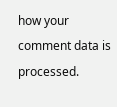how your comment data is processed.